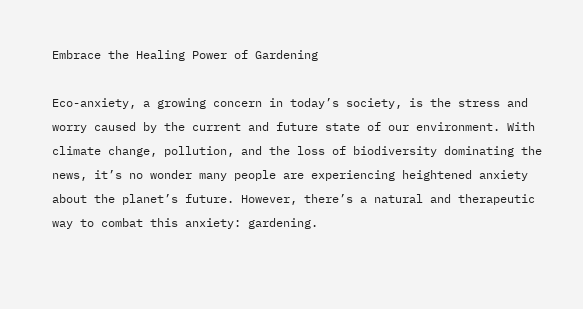Embrace the Healing Power of Gardening

Eco-anxiety, a growing concern in today’s society, is the stress and worry caused by the current and future state of our environment. With climate change, pollution, and the loss of biodiversity dominating the news, it’s no wonder many people are experiencing heightened anxiety about the planet’s future. However, there’s a natural and therapeutic way to combat this anxiety: gardening.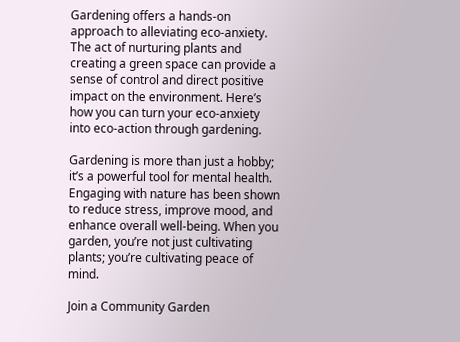Gardening offers a hands-on approach to alleviating eco-anxiety. The act of nurturing plants and creating a green space can provide a sense of control and direct positive impact on the environment. Here’s how you can turn your eco-anxiety into eco-action through gardening.

Gardening is more than just a hobby; it’s a powerful tool for mental health. Engaging with nature has been shown to reduce stress, improve mood, and enhance overall well-being. When you garden, you’re not just cultivating plants; you’re cultivating peace of mind.

Join a Community Garden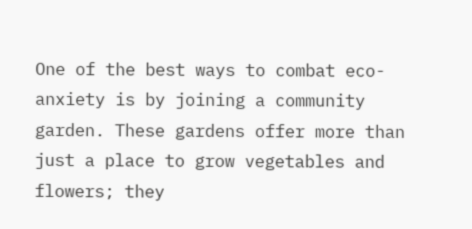One of the best ways to combat eco-anxiety is by joining a community garden. These gardens offer more than just a place to grow vegetables and flowers; they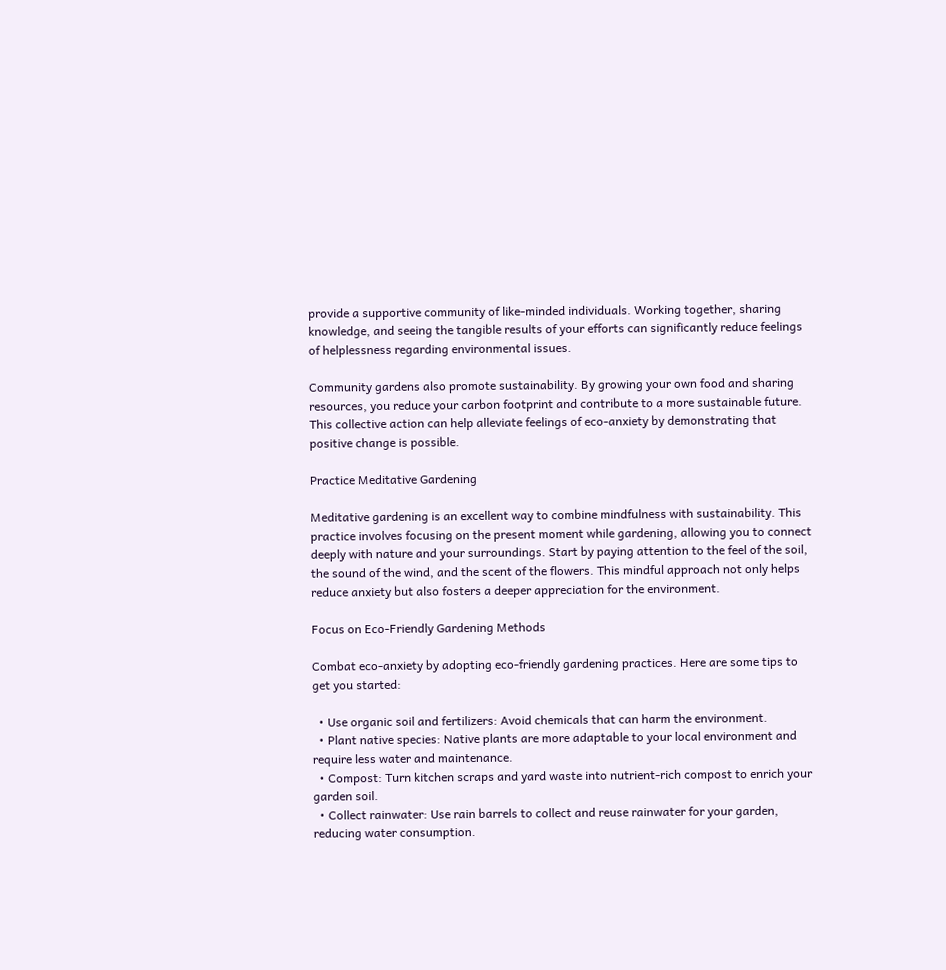provide a supportive community of like-minded individuals. Working together, sharing knowledge, and seeing the tangible results of your efforts can significantly reduce feelings of helplessness regarding environmental issues.

Community gardens also promote sustainability. By growing your own food and sharing resources, you reduce your carbon footprint and contribute to a more sustainable future. This collective action can help alleviate feelings of eco-anxiety by demonstrating that positive change is possible.

Practice Meditative Gardening

Meditative gardening is an excellent way to combine mindfulness with sustainability. This practice involves focusing on the present moment while gardening, allowing you to connect deeply with nature and your surroundings. Start by paying attention to the feel of the soil, the sound of the wind, and the scent of the flowers. This mindful approach not only helps reduce anxiety but also fosters a deeper appreciation for the environment.

Focus on Eco-Friendly Gardening Methods

Combat eco-anxiety by adopting eco-friendly gardening practices. Here are some tips to get you started:

  • Use organic soil and fertilizers: Avoid chemicals that can harm the environment.
  • Plant native species: Native plants are more adaptable to your local environment and require less water and maintenance.
  • Compost: Turn kitchen scraps and yard waste into nutrient-rich compost to enrich your garden soil.
  • Collect rainwater: Use rain barrels to collect and reuse rainwater for your garden, reducing water consumption.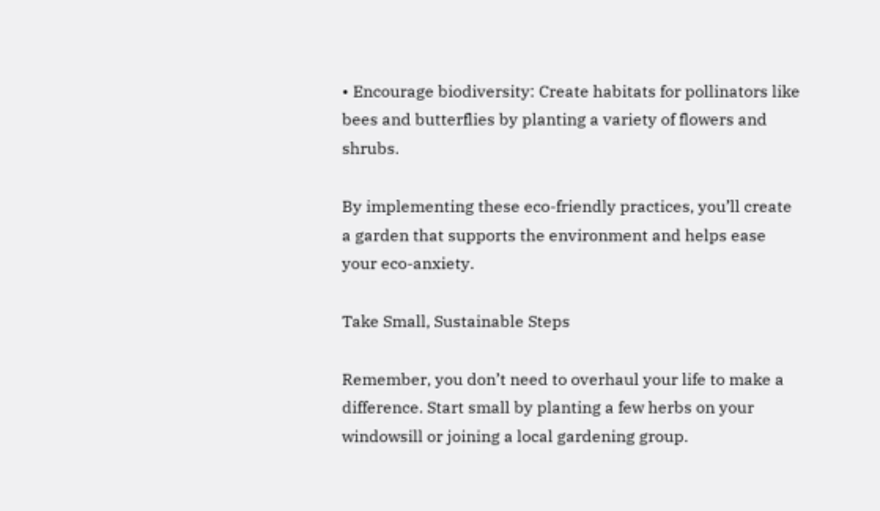• Encourage biodiversity: Create habitats for pollinators like bees and butterflies by planting a variety of flowers and shrubs.

By implementing these eco-friendly practices, you’ll create a garden that supports the environment and helps ease your eco-anxiety.

Take Small, Sustainable Steps

Remember, you don’t need to overhaul your life to make a difference. Start small by planting a few herbs on your windowsill or joining a local gardening group.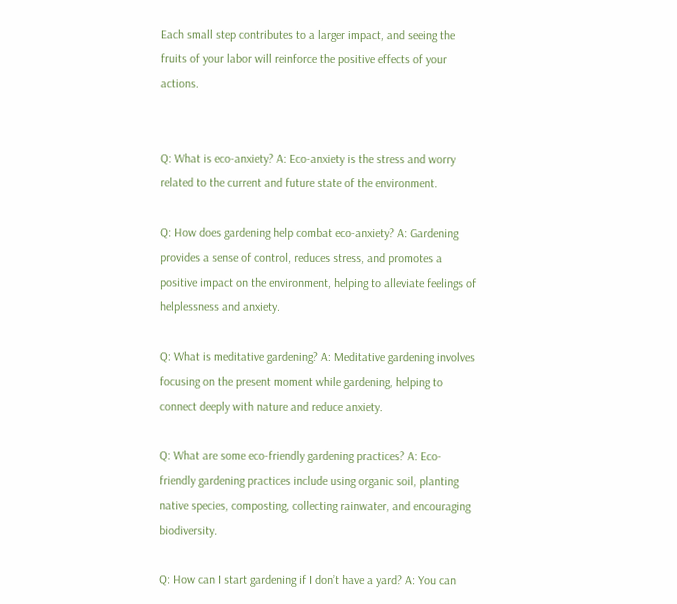Each small step contributes to a larger impact, and seeing the fruits of your labor will reinforce the positive effects of your actions.


Q: What is eco-anxiety? A: Eco-anxiety is the stress and worry related to the current and future state of the environment.

Q: How does gardening help combat eco-anxiety? A: Gardening provides a sense of control, reduces stress, and promotes a positive impact on the environment, helping to alleviate feelings of helplessness and anxiety.

Q: What is meditative gardening? A: Meditative gardening involves focusing on the present moment while gardening, helping to connect deeply with nature and reduce anxiety.

Q: What are some eco-friendly gardening practices? A: Eco-friendly gardening practices include using organic soil, planting native species, composting, collecting rainwater, and encouraging biodiversity.

Q: How can I start gardening if I don’t have a yard? A: You can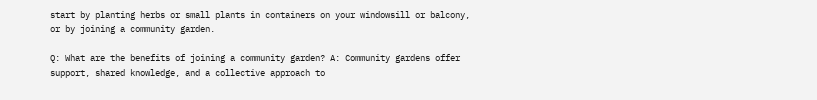start by planting herbs or small plants in containers on your windowsill or balcony, or by joining a community garden.

Q: What are the benefits of joining a community garden? A: Community gardens offer support, shared knowledge, and a collective approach to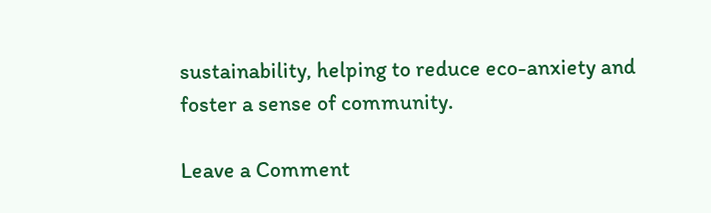sustainability, helping to reduce eco-anxiety and foster a sense of community.

Leave a Comment